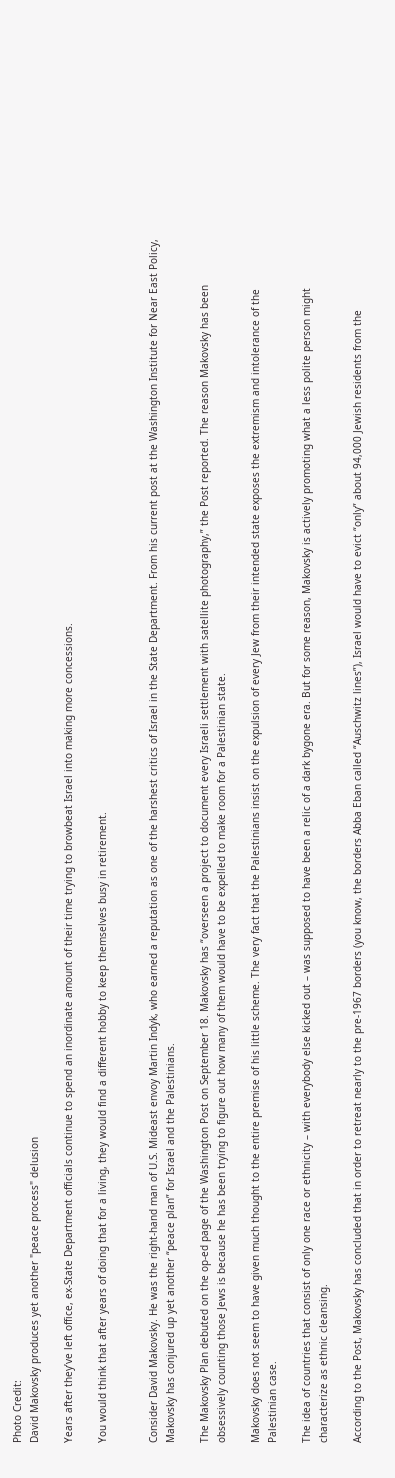Photo Credit:
David Makovsky produces yet another "peace process" delusion

Years after they’ve left office, ex-State Department officials continue to spend an inordinate amount of their time trying to browbeat Israel into making more concessions.

You would think that after years of doing that for a living, they would find a different hobby to keep themselves busy in retirement.


Consider David Makovsky. He was the right-hand man of U.S. Mideast envoy Martin Indyk, who earned a reputation as one of the harshest critics of Israel in the State Department. From his current post at the Washington Institute for Near East Policy, Makovsky has conjured up yet another “peace plan” for Israel and the Palestinians.

The Makovsky Plan debuted on the op-ed page of the Washington Post on September 18. Makovsky has “overseen a project to document every Israeli settlement with satellite photography,” the Post reported. The reason Makovsky has been obsessively counting those Jews is because he has been trying to figure out how many of them would have to be expelled to make room for a Palestinian state.

Makovsky does not seem to have given much thought to the entire premise of his little scheme. The very fact that the Palestinians insist on the expulsion of every Jew from their intended state exposes the extremism and intolerance of the Palestinian case.

The idea of countries that consist of only one race or ethnicity – with everybody else kicked out – was supposed to have been a relic of a dark bygone era. But for some reason, Makovsky is actively promoting what a less polite person might characterize as ethnic cleansing.

According to the Post, Makovsky has concluded that in order to retreat nearly to the pre-1967 borders (you know, the borders Abba Eban called “Auschwitz lines”), Israel would have to evict “only” about 94,000 Jewish residents from the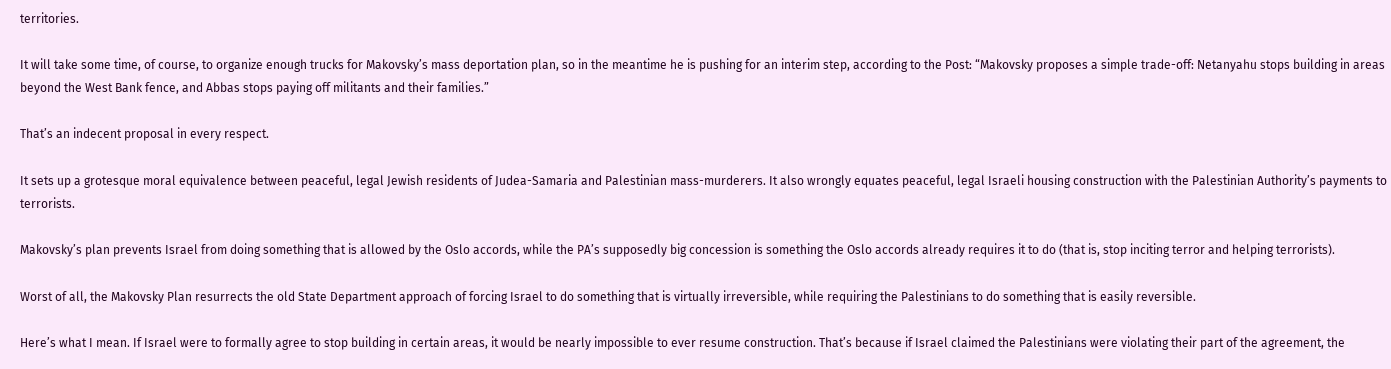territories.

It will take some time, of course, to organize enough trucks for Makovsky’s mass deportation plan, so in the meantime he is pushing for an interim step, according to the Post: “Makovsky proposes a simple trade-off: Netanyahu stops building in areas beyond the West Bank fence, and Abbas stops paying off militants and their families.”

That’s an indecent proposal in every respect.

It sets up a grotesque moral equivalence between peaceful, legal Jewish residents of Judea-Samaria and Palestinian mass-murderers. It also wrongly equates peaceful, legal Israeli housing construction with the Palestinian Authority’s payments to terrorists.

Makovsky’s plan prevents Israel from doing something that is allowed by the Oslo accords, while the PA’s supposedly big concession is something the Oslo accords already requires it to do (that is, stop inciting terror and helping terrorists).

Worst of all, the Makovsky Plan resurrects the old State Department approach of forcing Israel to do something that is virtually irreversible, while requiring the Palestinians to do something that is easily reversible.

Here’s what I mean. If Israel were to formally agree to stop building in certain areas, it would be nearly impossible to ever resume construction. That’s because if Israel claimed the Palestinians were violating their part of the agreement, the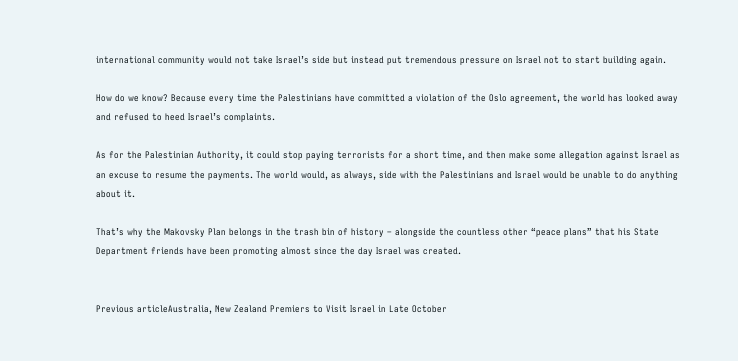international community would not take Israel’s side but instead put tremendous pressure on Israel not to start building again.

How do we know? Because every time the Palestinians have committed a violation of the Oslo agreement, the world has looked away and refused to heed Israel’s complaints.

As for the Palestinian Authority, it could stop paying terrorists for a short time, and then make some allegation against Israel as an excuse to resume the payments. The world would, as always, side with the Palestinians and Israel would be unable to do anything about it.

That’s why the Makovsky Plan belongs in the trash bin of history – alongside the countless other “peace plans” that his State Department friends have been promoting almost since the day Israel was created.


Previous articleAustralia, New Zealand Premiers to Visit Israel in Late October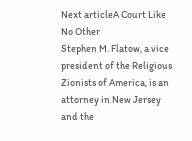Next articleA Court Like No Other
Stephen M. Flatow, a vice president of the Religious Zionists of America, is an attorney in New Jersey and the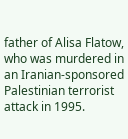father of Alisa Flatow, who was murdered in an Iranian-sponsored Palestinian terrorist attack in 1995.